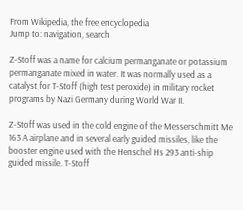From Wikipedia, the free encyclopedia
Jump to: navigation, search

Z-Stoff was a name for calcium permanganate or potassium permanganate mixed in water. It was normally used as a catalyst for T-Stoff (high test peroxide) in military rocket programs by Nazi Germany during World War II.

Z-Stoff was used in the cold engine of the Messerschmitt Me 163 A airplane and in several early guided missiles, like the booster engine used with the Henschel Hs 293 anti-ship guided missile. T-Stoff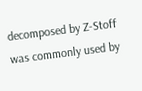decomposed by Z-Stoff was commonly used by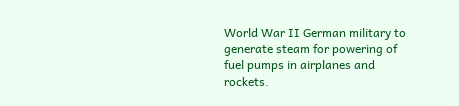World War II German military to generate steam for powering of fuel pumps in airplanes and rockets.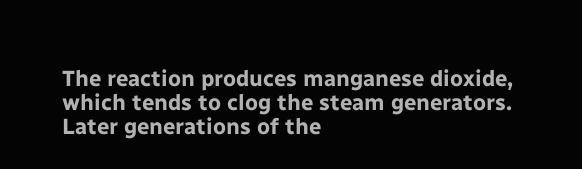The reaction produces manganese dioxide, which tends to clog the steam generators. Later generations of the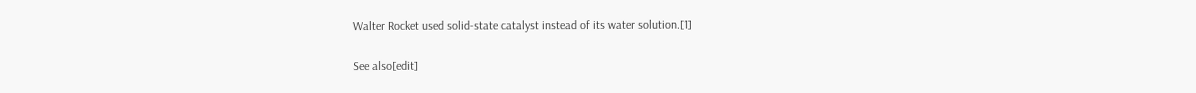Walter Rocket used solid-state catalyst instead of its water solution.[1]

See also[edit]